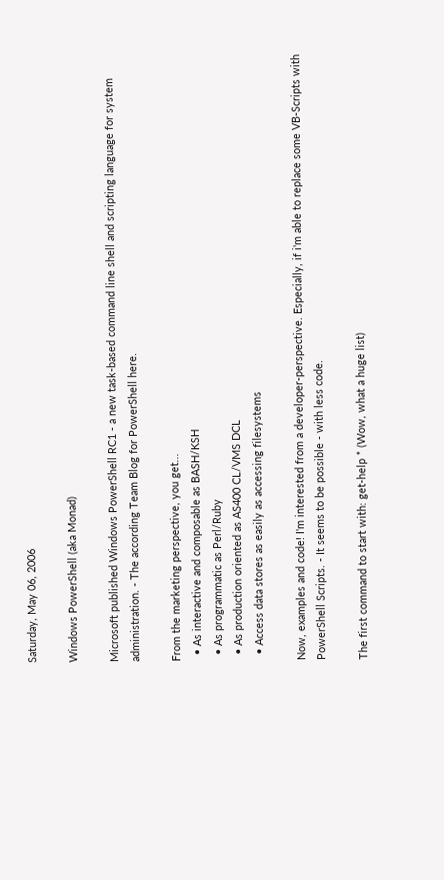Saturday, May 06, 2006

Windows PowerShell (aka Monad)

Microsoft published Windows PowerShell RC1 - a new task-based command line shell and scripting language for system administration. - The according Team Blog for PowerShell here.

From the marketing perspective, you get...
  • As interactive and composable as BASH/KSH
  • As programmatic as Perl/Ruby
  • As production oriented as AS400 CL/VMS DCL
  • Access data stores as easily as accessing filesystems

Now, examples and code! I'm interested from a developer-perspective. Especially, if i'm able to replace some VB-Scripts with PowerShell Scripts. - It seems to be possible - with less code.

The first command to start with: get-help * (Wow, what a huge list)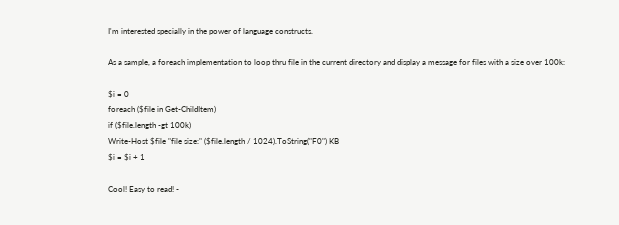I'm interested specially in the power of language constructs.

As a sample, a foreach implementation to loop thru file in the current directory and display a message for files with a size over 100k:

$i = 0
foreach ($file in Get-ChildItem)
if ($file.length -gt 100k)
Write-Host $file "file size:" ($file.length / 1024).ToString("F0") KB
$i = $i + 1

Cool! Easy to read! -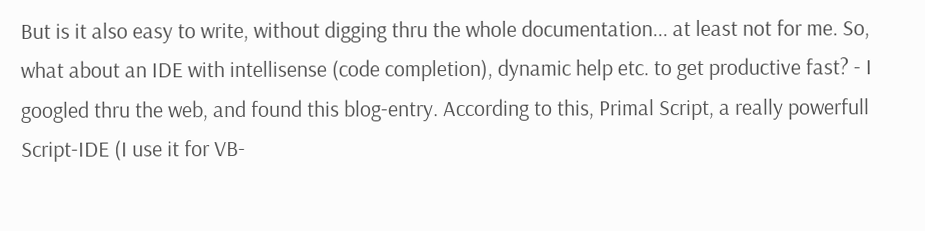But is it also easy to write, without digging thru the whole documentation... at least not for me. So, what about an IDE with intellisense (code completion), dynamic help etc. to get productive fast? - I googled thru the web, and found this blog-entry. According to this, Primal Script, a really powerfull Script-IDE (I use it for VB-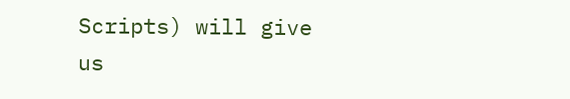Scripts) will give us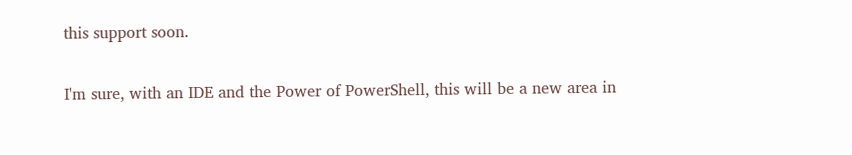this support soon.

I'm sure, with an IDE and the Power of PowerShell, this will be a new area in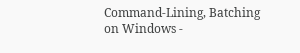Command-Lining, Batching on Windows -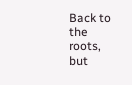Back to the roots, but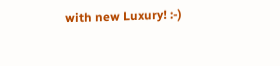with new Luxury! :-)